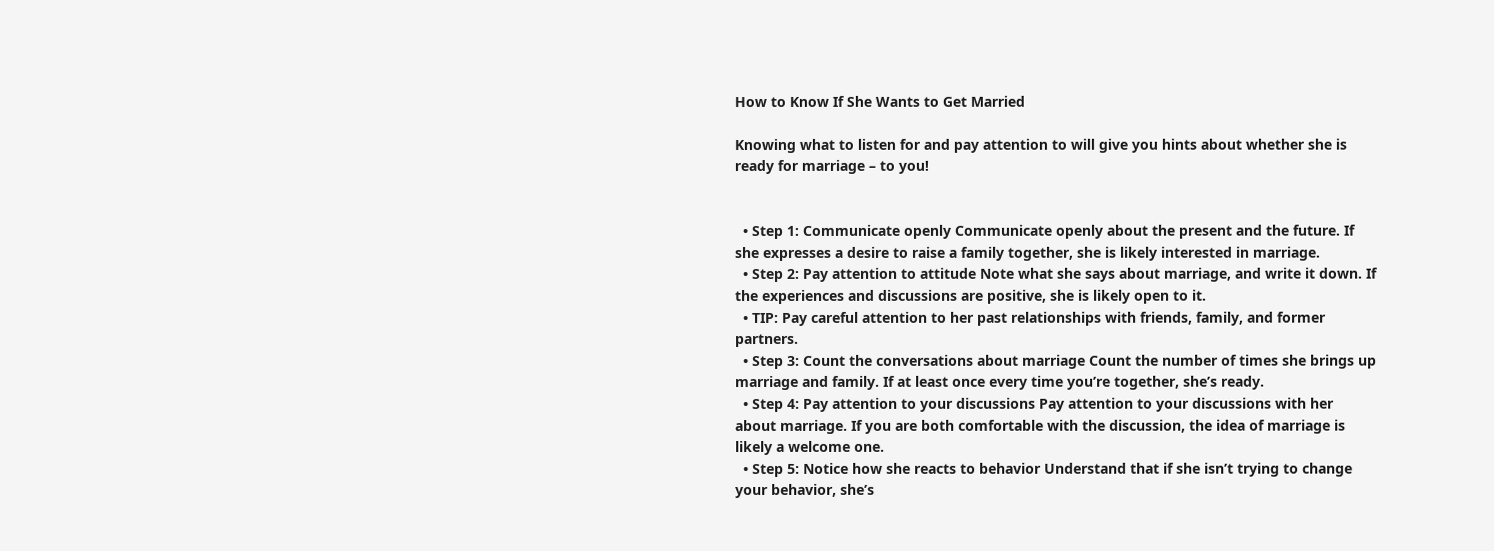How to Know If She Wants to Get Married

Knowing what to listen for and pay attention to will give you hints about whether she is ready for marriage – to you!


  • Step 1: Communicate openly Communicate openly about the present and the future. If she expresses a desire to raise a family together, she is likely interested in marriage.
  • Step 2: Pay attention to attitude Note what she says about marriage, and write it down. If the experiences and discussions are positive, she is likely open to it.
  • TIP: Pay careful attention to her past relationships with friends, family, and former partners.
  • Step 3: Count the conversations about marriage Count the number of times she brings up marriage and family. If at least once every time you’re together, she’s ready.
  • Step 4: Pay attention to your discussions Pay attention to your discussions with her about marriage. If you are both comfortable with the discussion, the idea of marriage is likely a welcome one.
  • Step 5: Notice how she reacts to behavior Understand that if she isn’t trying to change your behavior, she’s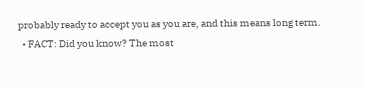probably ready to accept you as you are, and this means long term.
  • FACT: Did you know? The most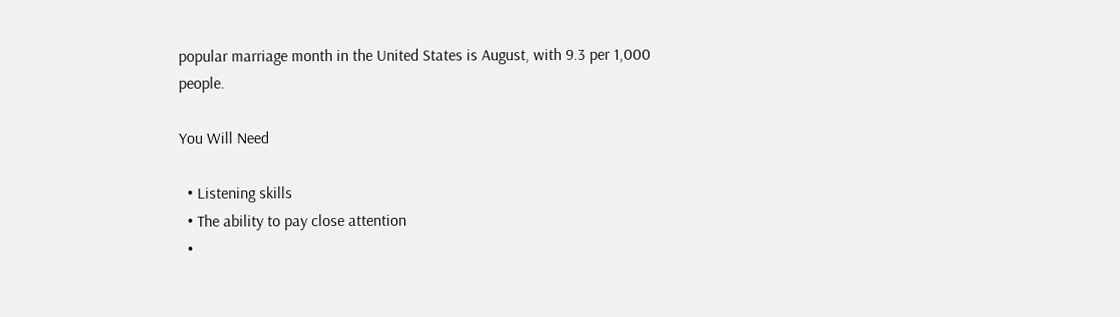popular marriage month in the United States is August, with 9.3 per 1,000 people.

You Will Need

  • Listening skills
  • The ability to pay close attention
  •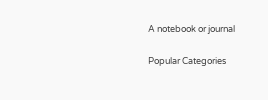A notebook or journal

Popular Categories